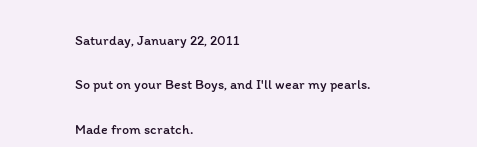Saturday, January 22, 2011

So put on your Best Boys, and I'll wear my pearls.

Made from scratch.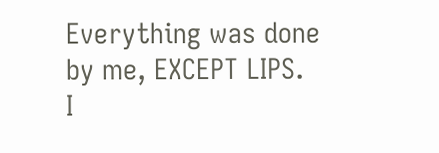Everything was done by me, EXCEPT LIPS.
I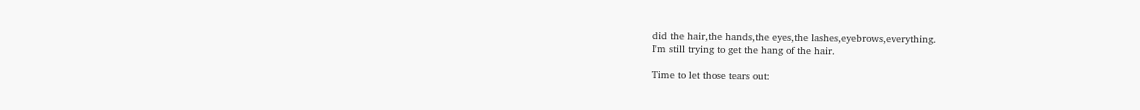did the hair,the hands,the eyes,the lashes,eyebrows,everything.
I'm still trying to get the hang of the hair.

Time to let those tears out: